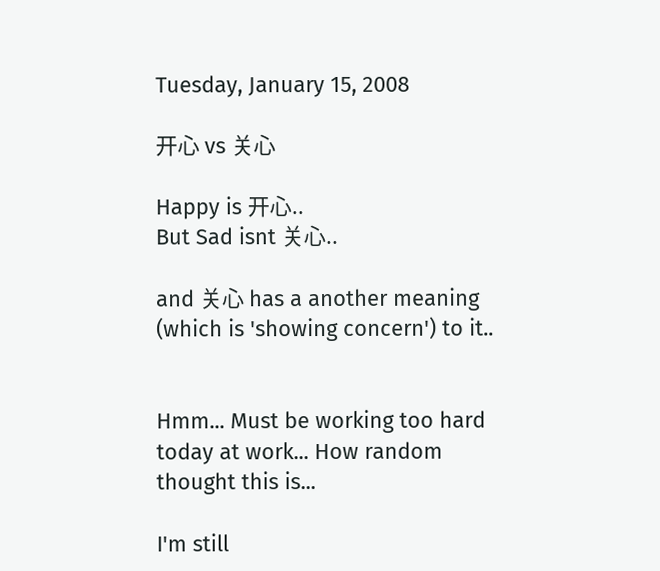Tuesday, January 15, 2008

开心 vs 关心

Happy is 开心..
But Sad isnt 关心..

and 关心 has a another meaning (which is 'showing concern') to it..


Hmm... Must be working too hard today at work... How random thought this is...

I'm still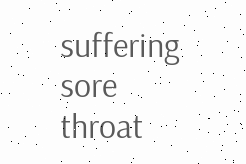suffering sore throat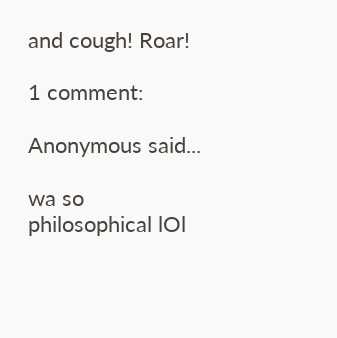and cough! Roar!

1 comment:

Anonymous said...

wa so philosophical lOl